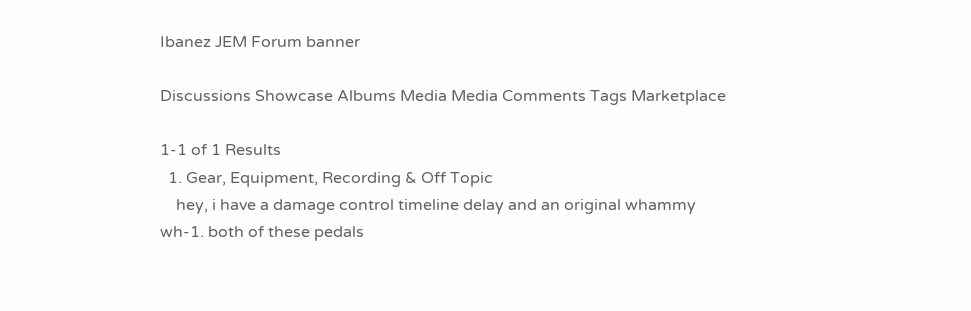Ibanez JEM Forum banner

Discussions Showcase Albums Media Media Comments Tags Marketplace

1-1 of 1 Results
  1. Gear, Equipment, Recording & Off Topic
    hey, i have a damage control timeline delay and an original whammy wh-1. both of these pedals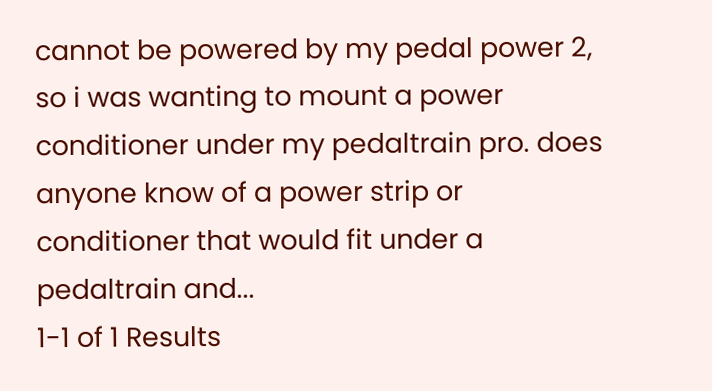cannot be powered by my pedal power 2, so i was wanting to mount a power conditioner under my pedaltrain pro. does anyone know of a power strip or conditioner that would fit under a pedaltrain and...
1-1 of 1 Results